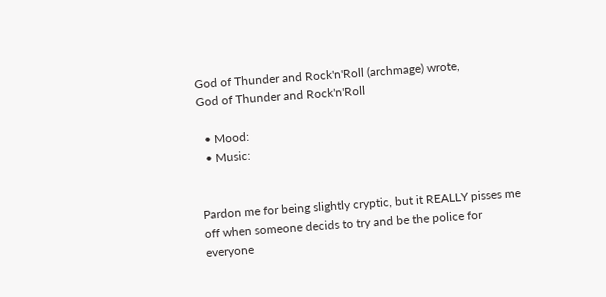God of Thunder and Rock'n'Roll (archmage) wrote,
God of Thunder and Rock'n'Roll

  • Mood:
  • Music:


Pardon me for being slightly cryptic, but it REALLY pisses me off when someone decids to try and be the police for everyone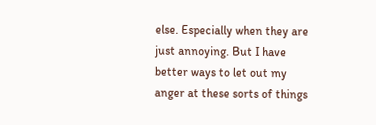else. Especially when they are just annoying. But I have better ways to let out my anger at these sorts of things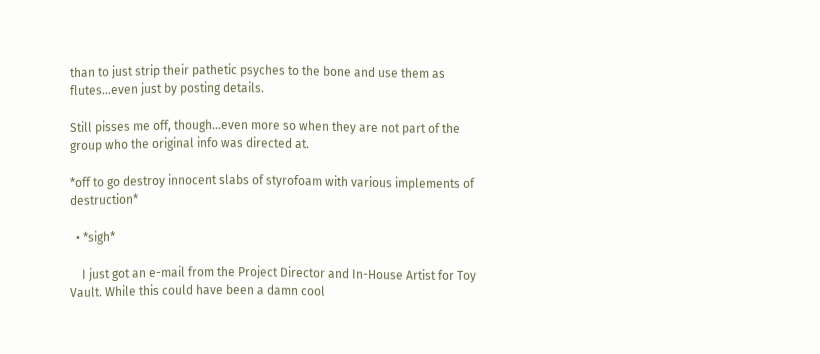than to just strip their pathetic psyches to the bone and use them as flutes...even just by posting details.

Still pisses me off, though...even more so when they are not part of the group who the original info was directed at.

*off to go destroy innocent slabs of styrofoam with various implements of destruction*

  • *sigh*

    I just got an e-mail from the Project Director and In-House Artist for Toy Vault. While this could have been a damn cool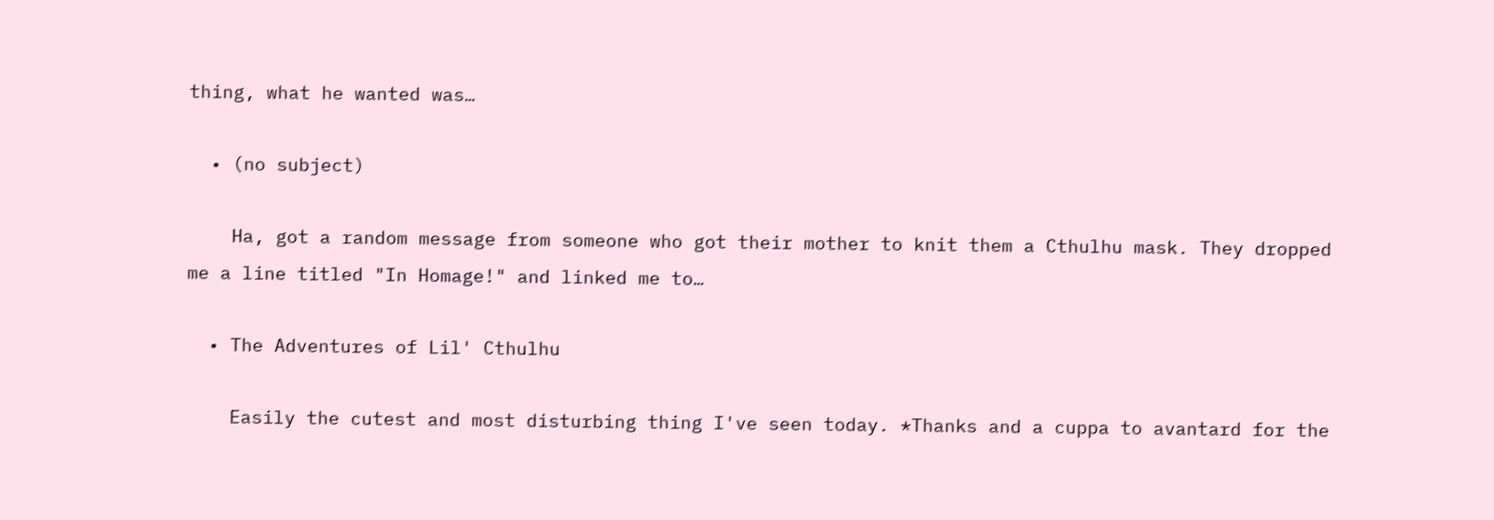thing, what he wanted was…

  • (no subject)

    Ha, got a random message from someone who got their mother to knit them a Cthulhu mask. They dropped me a line titled "In Homage!" and linked me to…

  • The Adventures of Lil' Cthulhu

    Easily the cutest and most disturbing thing I've seen today. *Thanks and a cuppa to avantard for the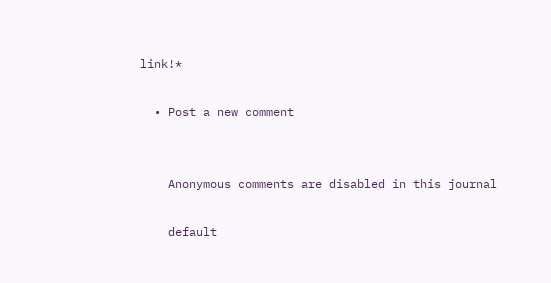link!*

  • Post a new comment


    Anonymous comments are disabled in this journal

    default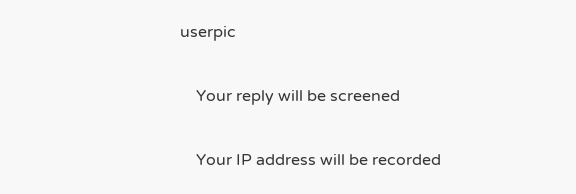userpic

    Your reply will be screened

    Your IP address will be recorded